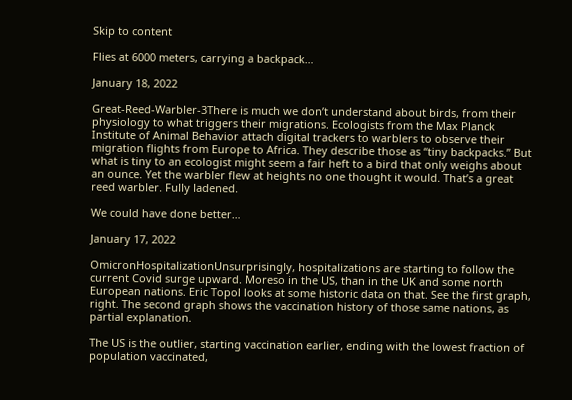Skip to content

Flies at 6000 meters, carrying a backpack…

January 18, 2022

Great-Reed-Warbler-3There is much we don’t understand about birds, from their physiology to what triggers their migrations. Ecologists from the Max Planck Institute of Animal Behavior attach digital trackers to warblers to observe their migration flights from Europe to Africa. They describe those as “tiny backpacks.” But what is tiny to an ecologist might seem a fair heft to a bird that only weighs about an ounce. Yet the warbler flew at heights no one thought it would. That’s a great reed warbler. Fully ladened.

We could have done better…

January 17, 2022

OmicronHospitalizationUnsurprisingly, hospitalizations are starting to follow the current Covid surge upward. Moreso in the US, than in the UK and some north European nations. Eric Topol looks at some historic data on that. See the first graph, right. The second graph shows the vaccination history of those same nations, as partial explanation.

The US is the outlier, starting vaccination earlier, ending with the lowest fraction of population vaccinated,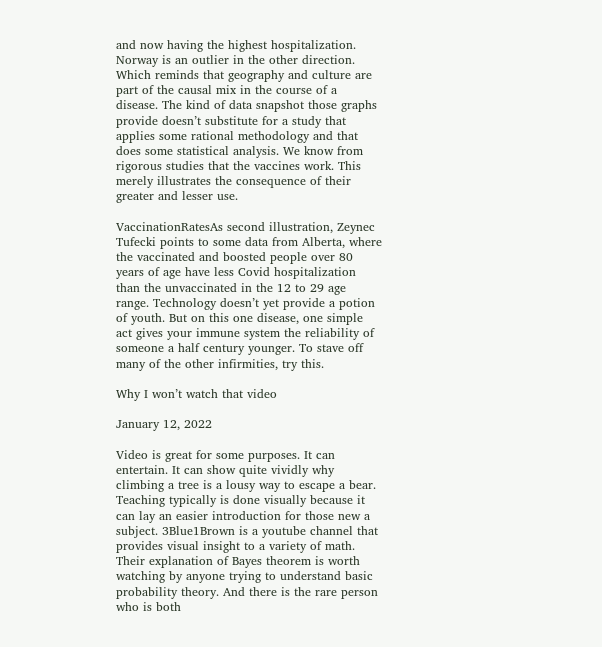and now having the highest hospitalization. Norway is an outlier in the other direction. Which reminds that geography and culture are part of the causal mix in the course of a disease. The kind of data snapshot those graphs provide doesn’t substitute for a study that applies some rational methodology and that does some statistical analysis. We know from rigorous studies that the vaccines work. This merely illustrates the consequence of their greater and lesser use.

VaccinationRatesAs second illustration, Zeynec Tufecki points to some data from Alberta, where the vaccinated and boosted people over 80 years of age have less Covid hospitalization than the unvaccinated in the 12 to 29 age range. Technology doesn’t yet provide a potion of youth. But on this one disease, one simple act gives your immune system the reliability of someone a half century younger. To stave off many of the other infirmities, try this.

Why I won’t watch that video

January 12, 2022

Video is great for some purposes. It can entertain. It can show quite vividly why climbing a tree is a lousy way to escape a bear. Teaching typically is done visually because it can lay an easier introduction for those new a subject. 3Blue1Brown is a youtube channel that provides visual insight to a variety of math. Their explanation of Bayes theorem is worth watching by anyone trying to understand basic probability theory. And there is the rare person who is both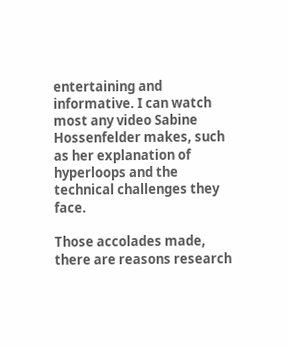entertaining and informative. I can watch most any video Sabine Hossenfelder makes, such as her explanation of hyperloops and the technical challenges they face.

Those accolades made, there are reasons research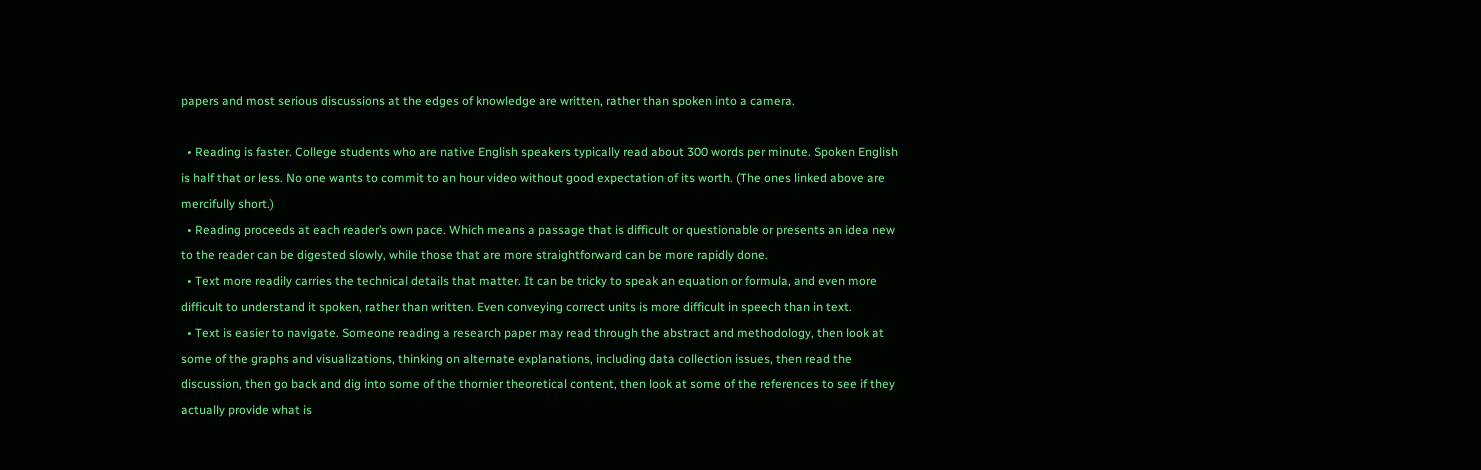papers and most serious discussions at the edges of knowledge are written, rather than spoken into a camera.

  • Reading is faster. College students who are native English speakers typically read about 300 words per minute. Spoken English is half that or less. No one wants to commit to an hour video without good expectation of its worth. (The ones linked above are mercifully short.)
  • Reading proceeds at each reader’s own pace. Which means a passage that is difficult or questionable or presents an idea new to the reader can be digested slowly, while those that are more straightforward can be more rapidly done.
  • Text more readily carries the technical details that matter. It can be tricky to speak an equation or formula, and even more difficult to understand it spoken, rather than written. Even conveying correct units is more difficult in speech than in text.
  • Text is easier to navigate. Someone reading a research paper may read through the abstract and methodology, then look at some of the graphs and visualizations, thinking on alternate explanations, including data collection issues, then read the discussion, then go back and dig into some of the thornier theoretical content, then look at some of the references to see if they actually provide what is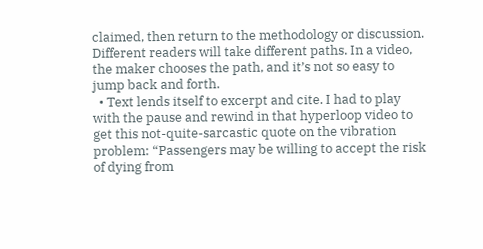claimed, then return to the methodology or discussion. Different readers will take different paths. In a video, the maker chooses the path, and it’s not so easy to jump back and forth.
  • Text lends itself to excerpt and cite. I had to play with the pause and rewind in that hyperloop video to get this not-quite-sarcastic quote on the vibration problem: “Passengers may be willing to accept the risk of dying from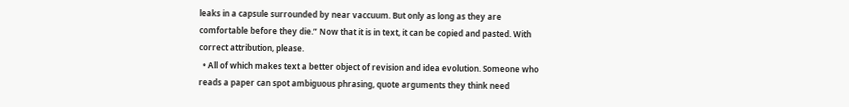leaks in a capsule surrounded by near vaccuum. But only as long as they are comfortable before they die.” Now that it is in text, it can be copied and pasted. With correct attribution, please.
  • All of which makes text a better object of revision and idea evolution. Someone who reads a paper can spot ambiguous phrasing, quote arguments they think need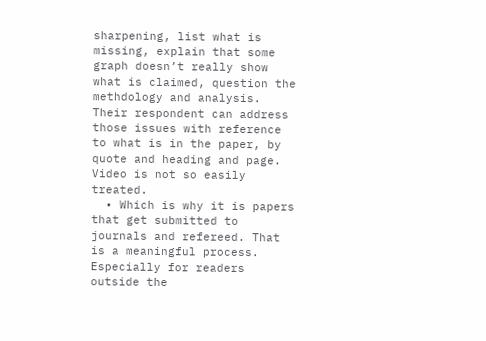sharpening, list what is missing, explain that some graph doesn’t really show what is claimed, question the methdology and analysis. Their respondent can address those issues with reference to what is in the paper, by quote and heading and page.  Video is not so easily treated.
  • Which is why it is papers that get submitted to journals and refereed. That is a meaningful process. Especially for readers outside the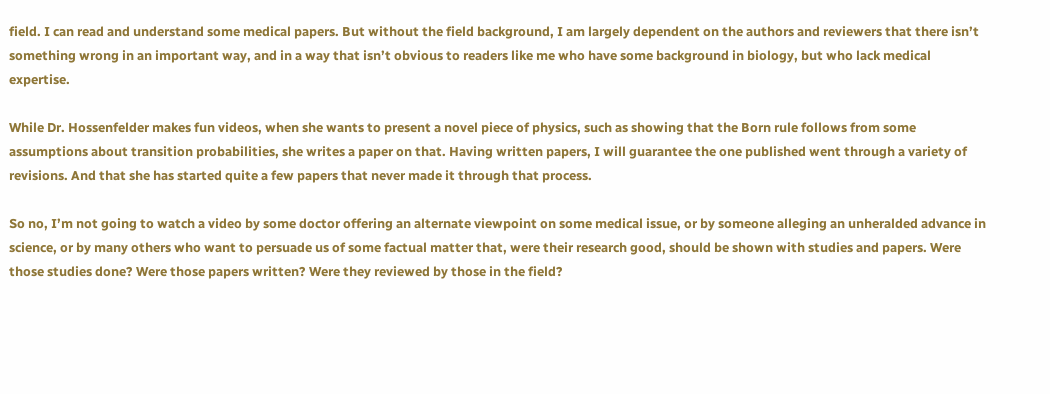field. I can read and understand some medical papers. But without the field background, I am largely dependent on the authors and reviewers that there isn’t something wrong in an important way, and in a way that isn’t obvious to readers like me who have some background in biology, but who lack medical expertise.

While Dr. Hossenfelder makes fun videos, when she wants to present a novel piece of physics, such as showing that the Born rule follows from some assumptions about transition probabilities, she writes a paper on that. Having written papers, I will guarantee the one published went through a variety of revisions. And that she has started quite a few papers that never made it through that process.

So no, I’m not going to watch a video by some doctor offering an alternate viewpoint on some medical issue, or by someone alleging an unheralded advance in science, or by many others who want to persuade us of some factual matter that, were their research good, should be shown with studies and papers. Were those studies done? Were those papers written? Were they reviewed by those in the field?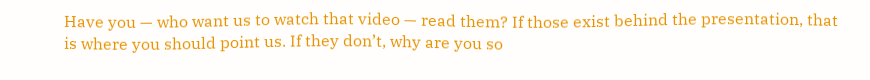Have you — who want us to watch that video — read them? If those exist behind the presentation, that is where you should point us. If they don’t, why are you so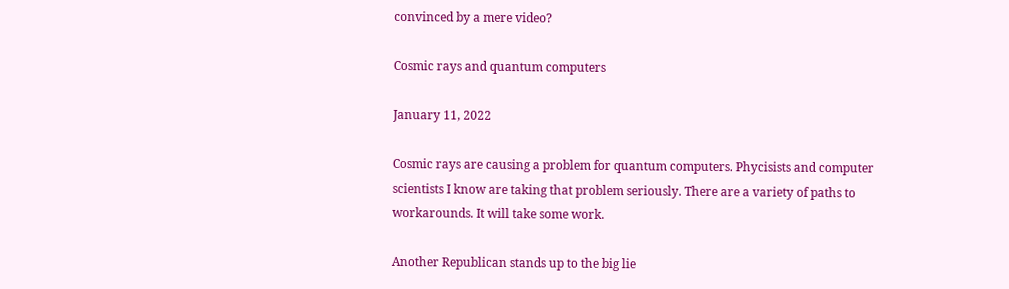convinced by a mere video?

Cosmic rays and quantum computers

January 11, 2022

Cosmic rays are causing a problem for quantum computers. Phycisists and computer scientists I know are taking that problem seriously. There are a variety of paths to workarounds. It will take some work.

Another Republican stands up to the big lie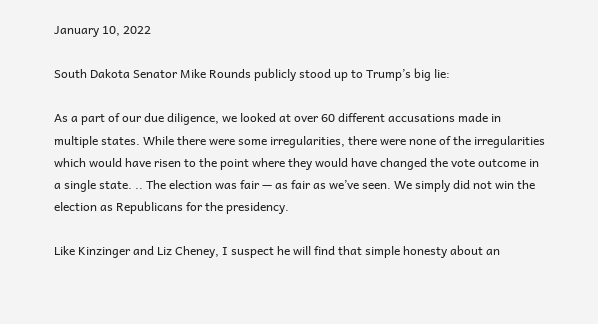January 10, 2022

South Dakota Senator Mike Rounds publicly stood up to Trump’s big lie:

As a part of our due diligence, we looked at over 60 different accusations made in multiple states. While there were some irregularities, there were none of the irregularities which would have risen to the point where they would have changed the vote outcome in a single state. .. The election was fair — as fair as we’ve seen. We simply did not win the election as Republicans for the presidency.

Like Kinzinger and Liz Cheney, I suspect he will find that simple honesty about an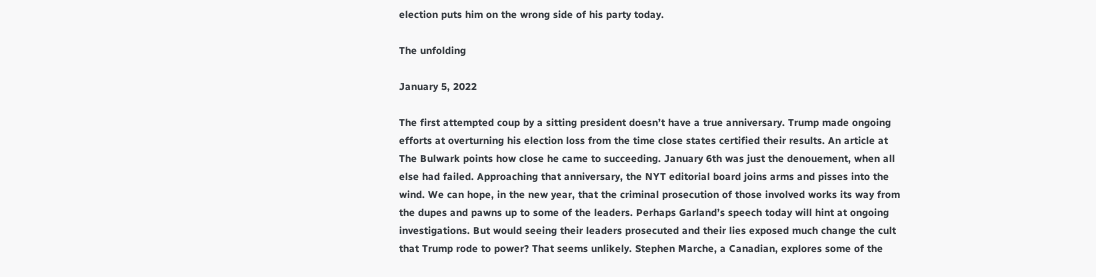election puts him on the wrong side of his party today.

The unfolding

January 5, 2022

The first attempted coup by a sitting president doesn’t have a true anniversary. Trump made ongoing efforts at overturning his election loss from the time close states certified their results. An article at The Bulwark points how close he came to succeeding. January 6th was just the denouement, when all else had failed. Approaching that anniversary, the NYT editorial board joins arms and pisses into the wind. We can hope, in the new year, that the criminal prosecution of those involved works its way from the dupes and pawns up to some of the leaders. Perhaps Garland’s speech today will hint at ongoing  investigations. But would seeing their leaders prosecuted and their lies exposed much change the cult that Trump rode to power? That seems unlikely. Stephen Marche, a Canadian, explores some of the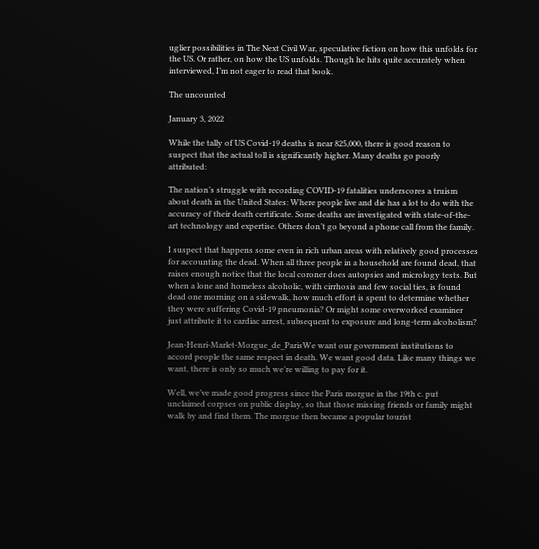uglier possibilities in The Next Civil War, speculative fiction on how this unfolds for the US. Or rather, on how the US unfolds. Though he hits quite accurately when interviewed, I’m not eager to read that book.

The uncounted

January 3, 2022

While the tally of US Covid-19 deaths is near 825,000, there is good reason to suspect that the actual toll is significantly higher. Many deaths go poorly attributed:

The nation’s struggle with recording COVID-19 fatalities underscores a truism about death in the United States: Where people live and die has a lot to do with the accuracy of their death certificate. Some deaths are investigated with state-of-the-art technology and expertise. Others don’t go beyond a phone call from the family.

I suspect that happens some even in rich urban areas with relatively good processes for accounting the dead. When all three people in a household are found dead, that raises enough notice that the local coroner does autopsies and micrology tests. But when a lone and homeless alcoholic, with cirrhosis and few social ties, is found dead one morning on a sidewalk, how much effort is spent to determine whether they were suffering Covid-19 pneumonia? Or might some overworked examiner just attribute it to cardiac arrest, subsequent to exposure and long-term alcoholism?

Jean-Henri-Marlet-Morgue_de_ParisWe want our government institutions to accord people the same respect in death. We want good data. Like many things we want, there is only so much we’re willing to pay for it.

Well, we’ve made good progress since the Paris morgue in the 19th c. put unclaimed corpses on public display, so that those missing friends or family might walk by and find them. The morgue then became a popular tourist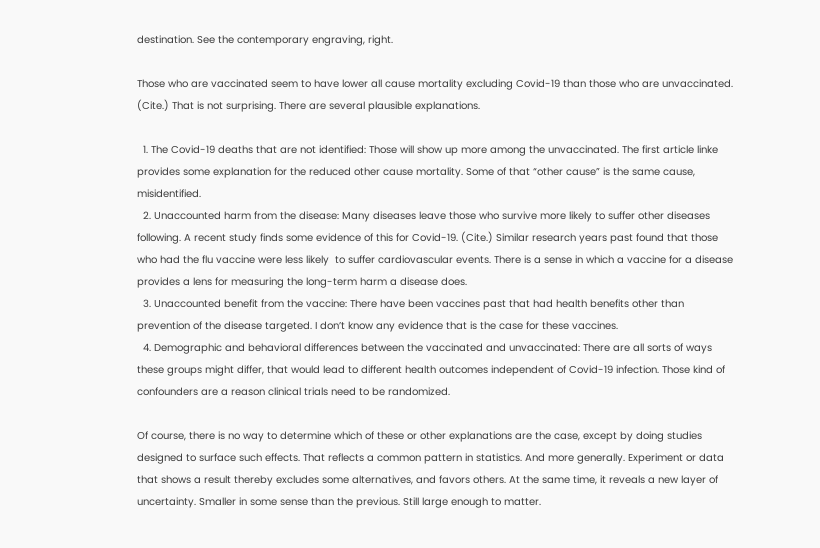destination. See the contemporary engraving, right.

Those who are vaccinated seem to have lower all cause mortality excluding Covid-19 than those who are unvaccinated. (Cite.) That is not surprising. There are several plausible explanations.

  1. The Covid-19 deaths that are not identified: Those will show up more among the unvaccinated. The first article linke provides some explanation for the reduced other cause mortality. Some of that “other cause” is the same cause, misidentified.
  2. Unaccounted harm from the disease: Many diseases leave those who survive more likely to suffer other diseases following. A recent study finds some evidence of this for Covid-19. (Cite.) Similar research years past found that those who had the flu vaccine were less likely  to suffer cardiovascular events. There is a sense in which a vaccine for a disease provides a lens for measuring the long-term harm a disease does.
  3. Unaccounted benefit from the vaccine: There have been vaccines past that had health benefits other than prevention of the disease targeted. I don’t know any evidence that is the case for these vaccines.
  4. Demographic and behavioral differences between the vaccinated and unvaccinated: There are all sorts of ways these groups might differ, that would lead to different health outcomes independent of Covid-19 infection. Those kind of confounders are a reason clinical trials need to be randomized.

Of course, there is no way to determine which of these or other explanations are the case, except by doing studies designed to surface such effects. That reflects a common pattern in statistics. And more generally. Experiment or data that shows a result thereby excludes some alternatives, and favors others. At the same time, it reveals a new layer of uncertainty. Smaller in some sense than the previous. Still large enough to matter.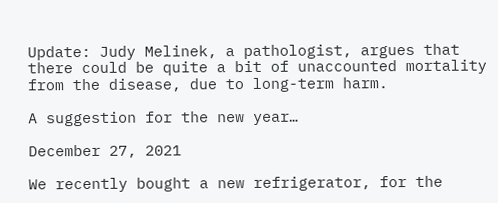Update: Judy Melinek, a pathologist, argues that there could be quite a bit of unaccounted mortality from the disease, due to long-term harm.

A suggestion for the new year…

December 27, 2021

We recently bought a new refrigerator, for the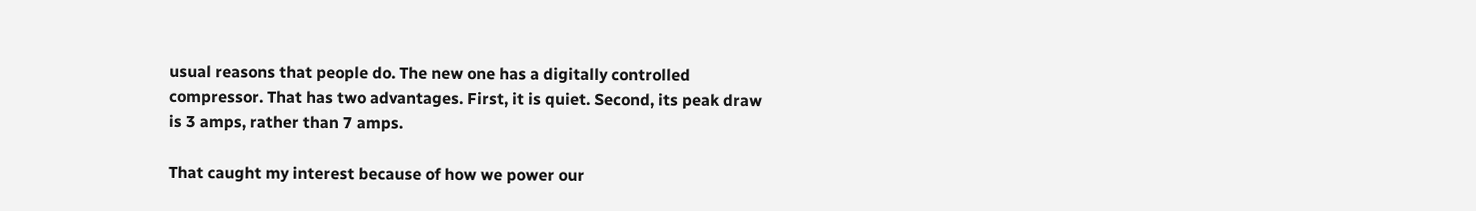usual reasons that people do. The new one has a digitally controlled compressor. That has two advantages. First, it is quiet. Second, its peak draw is 3 amps, rather than 7 amps.

That caught my interest because of how we power our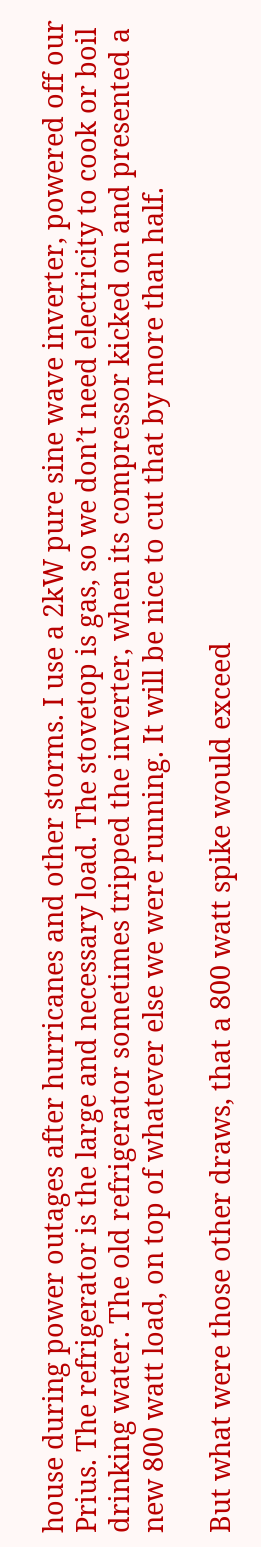house during power outages after hurricanes and other storms. I use a 2kW pure sine wave inverter, powered off our Prius. The refrigerator is the large and necessary load. The stovetop is gas, so we don’t need electricity to cook or boil drinking water. The old refrigerator sometimes tripped the inverter, when its compressor kicked on and presented a new 800 watt load, on top of whatever else we were running. It will be nice to cut that by more than half.

But what were those other draws, that a 800 watt spike would exceed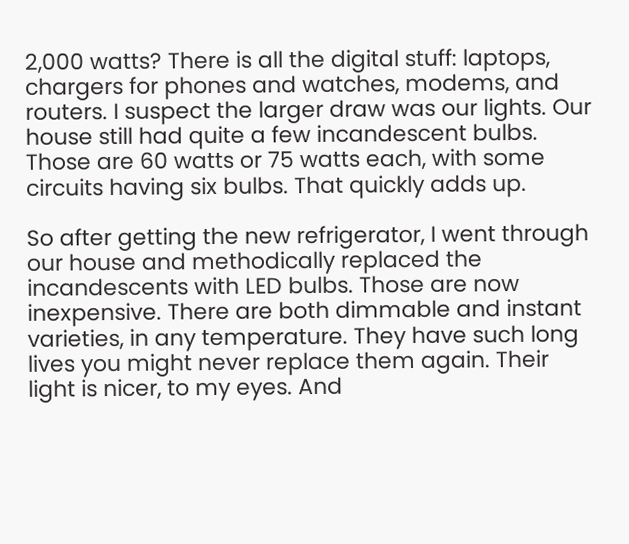2,000 watts? There is all the digital stuff: laptops, chargers for phones and watches, modems, and routers. I suspect the larger draw was our lights. Our house still had quite a few incandescent bulbs. Those are 60 watts or 75 watts each, with some circuits having six bulbs. That quickly adds up.

So after getting the new refrigerator, I went through our house and methodically replaced the incandescents with LED bulbs. Those are now inexpensive. There are both dimmable and instant varieties, in any temperature. They have such long lives you might never replace them again. Their light is nicer, to my eyes. And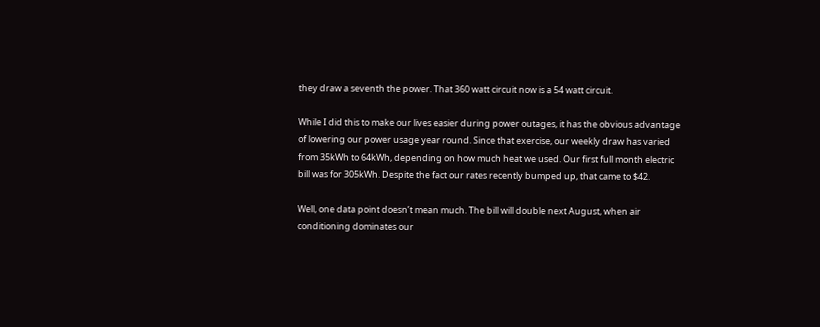they draw a seventh the power. That 360 watt circuit now is a 54 watt circuit.

While I did this to make our lives easier during power outages, it has the obvious advantage of lowering our power usage year round. Since that exercise, our weekly draw has varied from 35kWh to 64kWh, depending on how much heat we used. Our first full month electric bill was for 305kWh. Despite the fact our rates recently bumped up, that came to $42.

Well, one data point doesn’t mean much. The bill will double next August, when air conditioning dominates our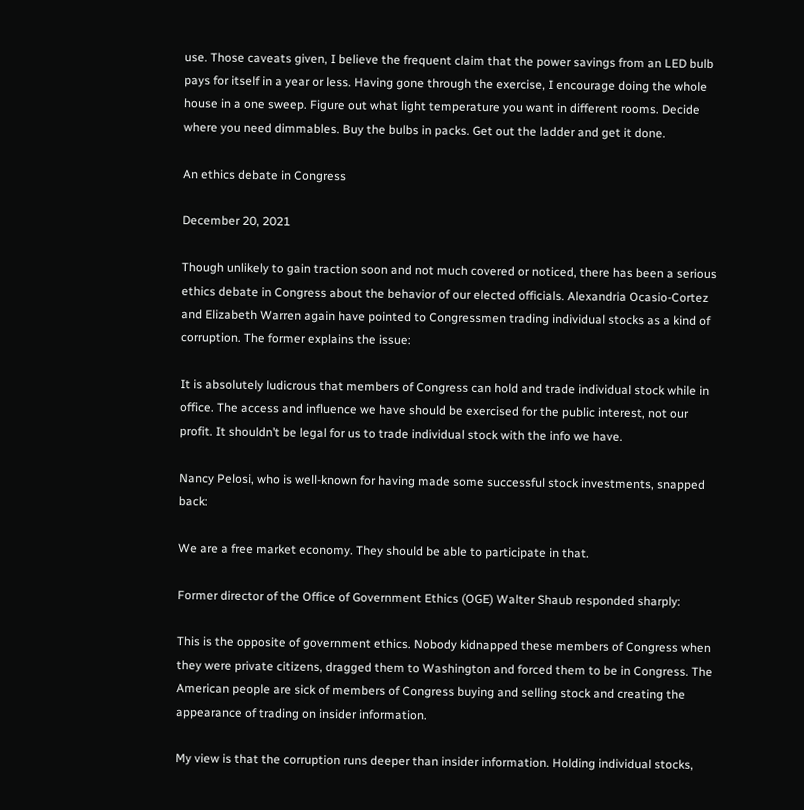use. Those caveats given, I believe the frequent claim that the power savings from an LED bulb pays for itself in a year or less. Having gone through the exercise, I encourage doing the whole house in a one sweep. Figure out what light temperature you want in different rooms. Decide where you need dimmables. Buy the bulbs in packs. Get out the ladder and get it done.

An ethics debate in Congress

December 20, 2021

Though unlikely to gain traction soon and not much covered or noticed, there has been a serious ethics debate in Congress about the behavior of our elected officials. Alexandria Ocasio-Cortez and Elizabeth Warren again have pointed to Congressmen trading individual stocks as a kind of corruption. The former explains the issue:

It is absolutely ludicrous that members of Congress can hold and trade individual stock while in office. The access and influence we have should be exercised for the public interest, not our profit. It shouldn’t be legal for us to trade individual stock with the info we have.

Nancy Pelosi, who is well-known for having made some successful stock investments, snapped back:

We are a free market economy. They should be able to participate in that.

Former director of the Office of Government Ethics (OGE) Walter Shaub responded sharply:

This is the opposite of government ethics. Nobody kidnapped these members of Congress when they were private citizens, dragged them to Washington and forced them to be in Congress. The American people are sick of members of Congress buying and selling stock and creating the appearance of trading on insider information.

My view is that the corruption runs deeper than insider information. Holding individual stocks,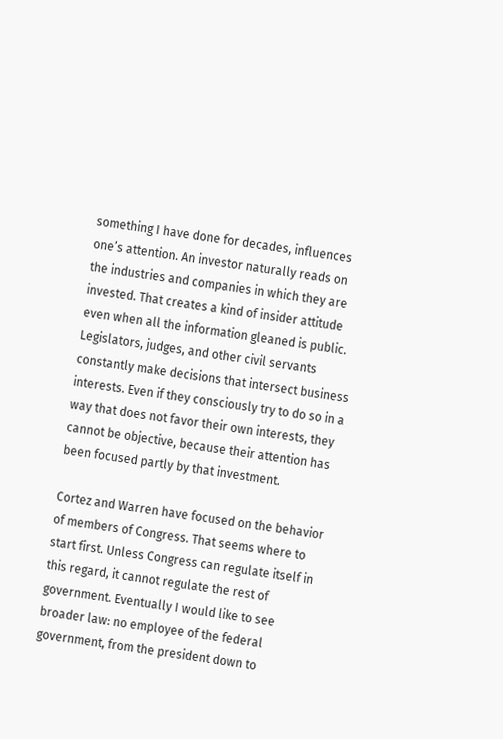something I have done for decades, influences one’s attention. An investor naturally reads on the industries and companies in which they are invested. That creates a kind of insider attitude even when all the information gleaned is public. Legislators, judges, and other civil servants constantly make decisions that intersect business interests. Even if they consciously try to do so in a way that does not favor their own interests, they cannot be objective, because their attention has been focused partly by that investment.

Cortez and Warren have focused on the behavior of members of Congress. That seems where to start first. Unless Congress can regulate itself in this regard, it cannot regulate the rest of government. Eventually I would like to see broader law: no employee of the federal government, from the president down to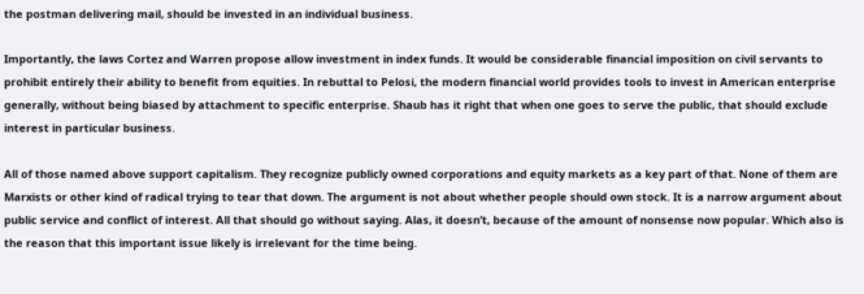the postman delivering mail, should be invested in an individual business.

Importantly, the laws Cortez and Warren propose allow investment in index funds. It would be considerable financial imposition on civil servants to prohibit entirely their ability to benefit from equities. In rebuttal to Pelosi, the modern financial world provides tools to invest in American enterprise generally, without being biased by attachment to specific enterprise. Shaub has it right that when one goes to serve the public, that should exclude interest in particular business.

All of those named above support capitalism. They recognize publicly owned corporations and equity markets as a key part of that. None of them are Marxists or other kind of radical trying to tear that down. The argument is not about whether people should own stock. It is a narrow argument about public service and conflict of interest. All that should go without saying. Alas, it doesn’t, because of the amount of nonsense now popular. Which also is the reason that this important issue likely is irrelevant for the time being.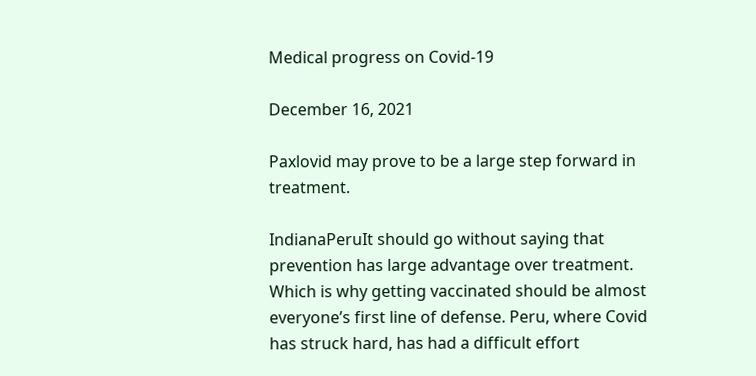Medical progress on Covid-19

December 16, 2021

Paxlovid may prove to be a large step forward in treatment.

IndianaPeruIt should go without saying that prevention has large advantage over treatment. Which is why getting vaccinated should be almost everyone’s first line of defense. Peru, where Covid has struck hard, has had a difficult effort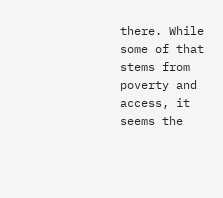there. While some of that stems from poverty and access, it seems the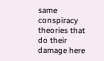same conspiracy theories that do their damage here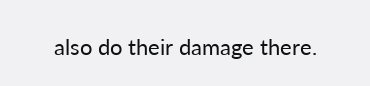also do their damage there.